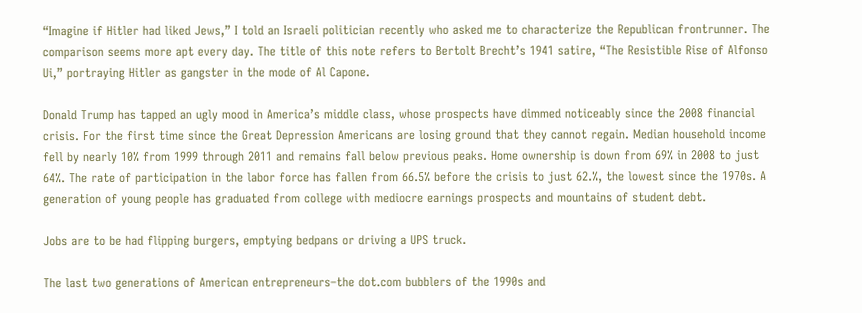“Imagine if Hitler had liked Jews,” I told an Israeli politician recently who asked me to characterize the Republican frontrunner. The comparison seems more apt every day. The title of this note refers to Bertolt Brecht’s 1941 satire, “The Resistible Rise of Alfonso Ui,” portraying Hitler as gangster in the mode of Al Capone.

Donald Trump has tapped an ugly mood in America’s middle class, whose prospects have dimmed noticeably since the 2008 financial crisis. For the first time since the Great Depression Americans are losing ground that they cannot regain. Median household income fell by nearly 10% from 1999 through 2011 and remains fall below previous peaks. Home ownership is down from 69% in 2008 to just 64%. The rate of participation in the labor force has fallen from 66.5% before the crisis to just 62.%, the lowest since the 1970s. A generation of young people has graduated from college with mediocre earnings prospects and mountains of student debt.

Jobs are to be had flipping burgers, emptying bedpans or driving a UPS truck.

The last two generations of American entrepreneurs–the dot.com bubblers of the 1990s and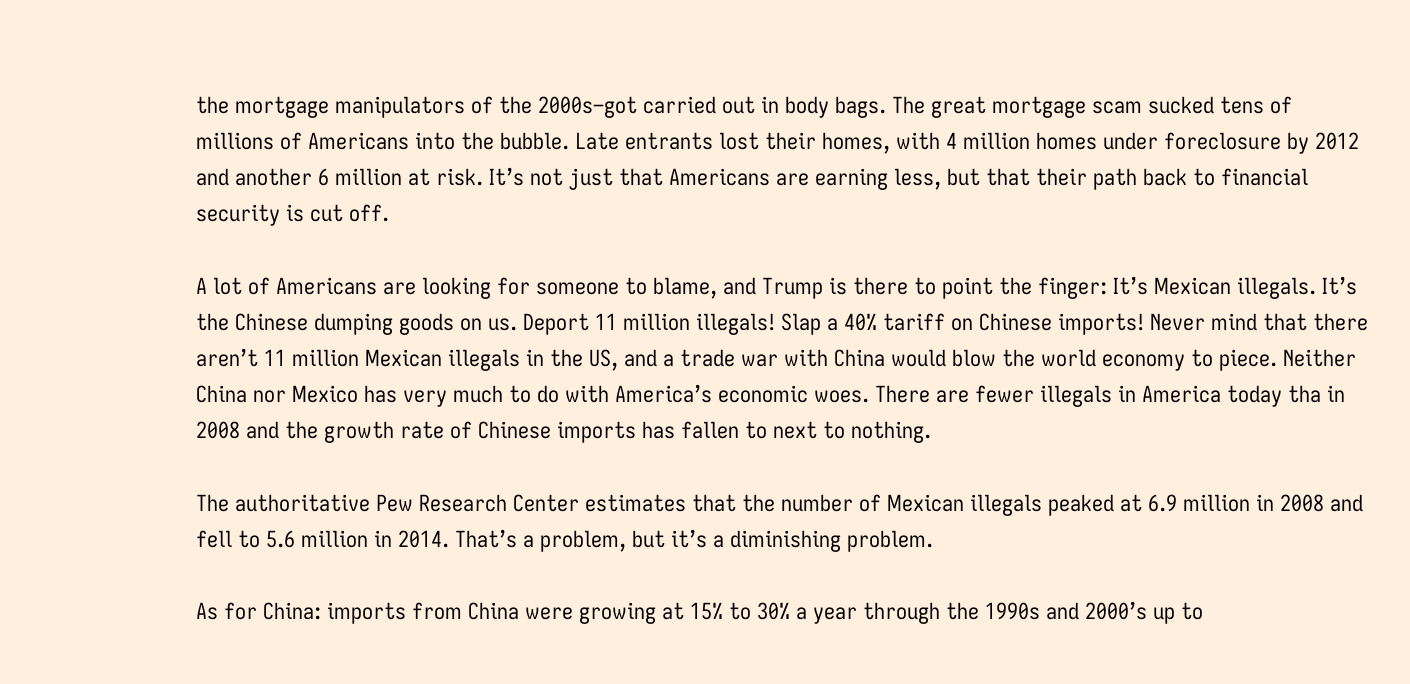the mortgage manipulators of the 2000s–got carried out in body bags. The great mortgage scam sucked tens of millions of Americans into the bubble. Late entrants lost their homes, with 4 million homes under foreclosure by 2012 and another 6 million at risk. It’s not just that Americans are earning less, but that their path back to financial security is cut off.

A lot of Americans are looking for someone to blame, and Trump is there to point the finger: It’s Mexican illegals. It’s the Chinese dumping goods on us. Deport 11 million illegals! Slap a 40% tariff on Chinese imports! Never mind that there aren’t 11 million Mexican illegals in the US, and a trade war with China would blow the world economy to piece. Neither China nor Mexico has very much to do with America’s economic woes. There are fewer illegals in America today tha in 2008 and the growth rate of Chinese imports has fallen to next to nothing.

The authoritative Pew Research Center estimates that the number of Mexican illegals peaked at 6.9 million in 2008 and fell to 5.6 million in 2014. That’s a problem, but it’s a diminishing problem.

As for China: imports from China were growing at 15% to 30% a year through the 1990s and 2000’s up to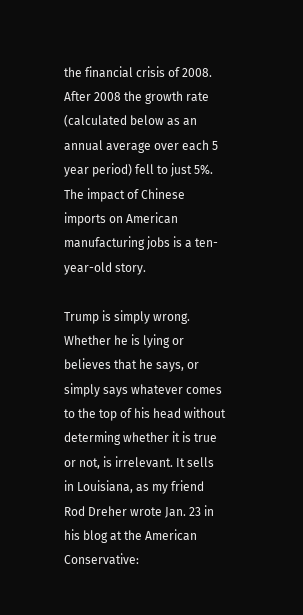the financial crisis of 2008. After 2008 the growth rate (calculated below as an annual average over each 5 year period) fell to just 5%. The impact of Chinese imports on American manufacturing jobs is a ten-year-old story.

Trump is simply wrong. Whether he is lying or believes that he says, or simply says whatever comes to the top of his head without determing whether it is true or not, is irrelevant. It sells in Louisiana, as my friend Rod Dreher wrote Jan. 23 in his blog at the American Conservative: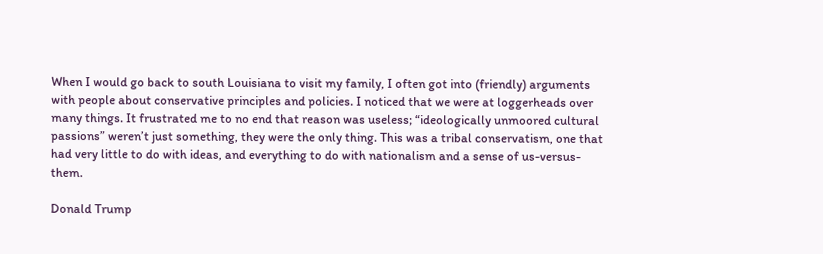When I would go back to south Louisiana to visit my family, I often got into (friendly) arguments with people about conservative principles and policies. I noticed that we were at loggerheads over many things. It frustrated me to no end that reason was useless; “ideologically unmoored cultural passions” weren’t just something, they were the only thing. This was a tribal conservatism, one that had very little to do with ideas, and everything to do with nationalism and a sense of us-versus-them.

Donald Trump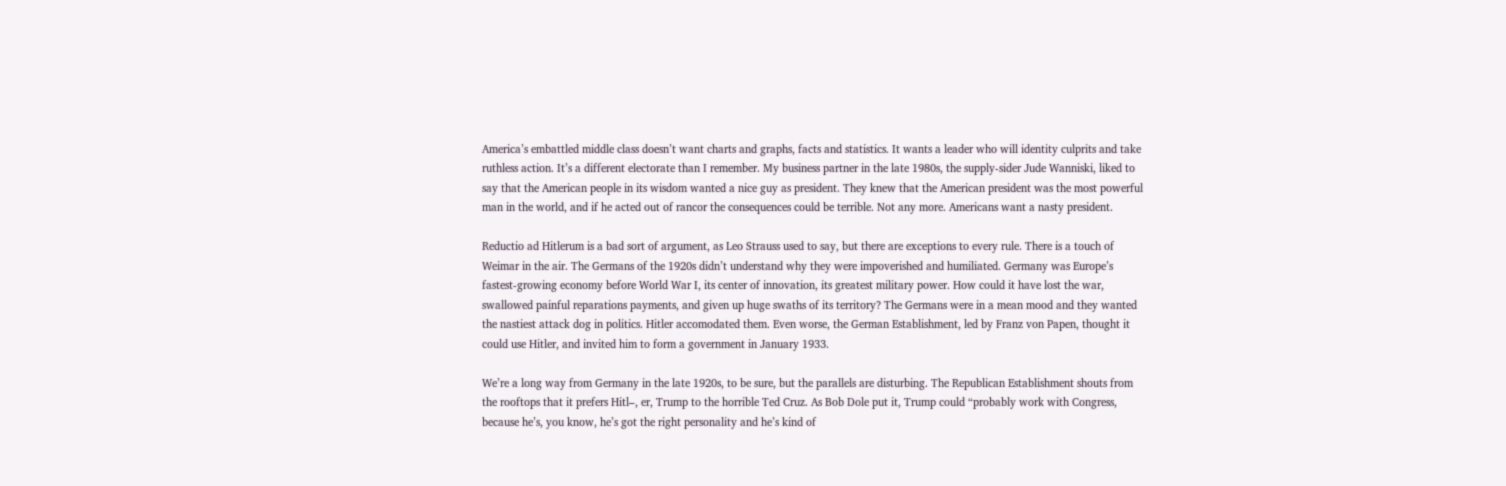America’s embattled middle class doesn’t want charts and graphs, facts and statistics. It wants a leader who will identity culprits and take ruthless action. It’s a different electorate than I remember. My business partner in the late 1980s, the supply-sider Jude Wanniski, liked to say that the American people in its wisdom wanted a nice guy as president. They knew that the American president was the most powerful man in the world, and if he acted out of rancor the consequences could be terrible. Not any more. Americans want a nasty president.

Reductio ad Hitlerum is a bad sort of argument, as Leo Strauss used to say, but there are exceptions to every rule. There is a touch of Weimar in the air. The Germans of the 1920s didn’t understand why they were impoverished and humiliated. Germany was Europe’s fastest-growing economy before World War I, its center of innovation, its greatest military power. How could it have lost the war, swallowed painful reparations payments, and given up huge swaths of its territory? The Germans were in a mean mood and they wanted the nastiest attack dog in politics. Hitler accomodated them. Even worse, the German Establishment, led by Franz von Papen, thought it could use Hitler, and invited him to form a government in January 1933.

We’re a long way from Germany in the late 1920s, to be sure, but the parallels are disturbing. The Republican Establishment shouts from the rooftops that it prefers Hitl–, er, Trump to the horrible Ted Cruz. As Bob Dole put it, Trump could “probably work with Congress, because he’s, you know, he’s got the right personality and he’s kind of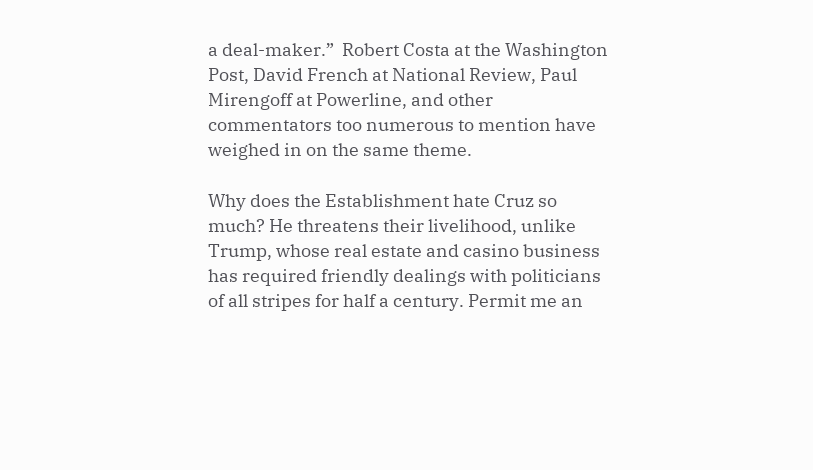a deal-maker.”  Robert Costa at the Washington Post, David French at National Review, Paul Mirengoff at Powerline, and other commentators too numerous to mention have weighed in on the same theme.

Why does the Establishment hate Cruz so much? He threatens their livelihood, unlike Trump, whose real estate and casino business has required friendly dealings with politicians of all stripes for half a century. Permit me an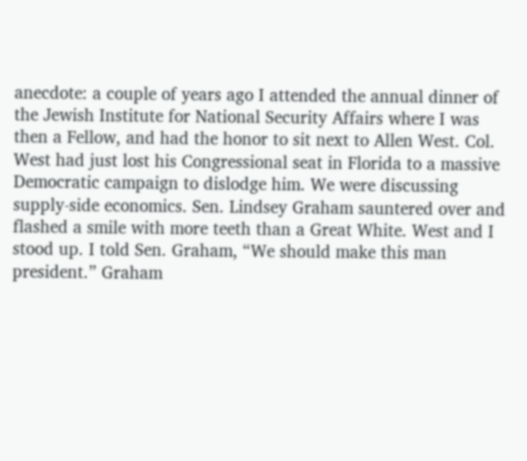anecdote: a couple of years ago I attended the annual dinner of the Jewish Institute for National Security Affairs where I was then a Fellow, and had the honor to sit next to Allen West. Col. West had just lost his Congressional seat in Florida to a massive Democratic campaign to dislodge him. We were discussing supply-side economics. Sen. Lindsey Graham sauntered over and flashed a smile with more teeth than a Great White. West and I stood up. I told Sen. Graham, “We should make this man president.” Graham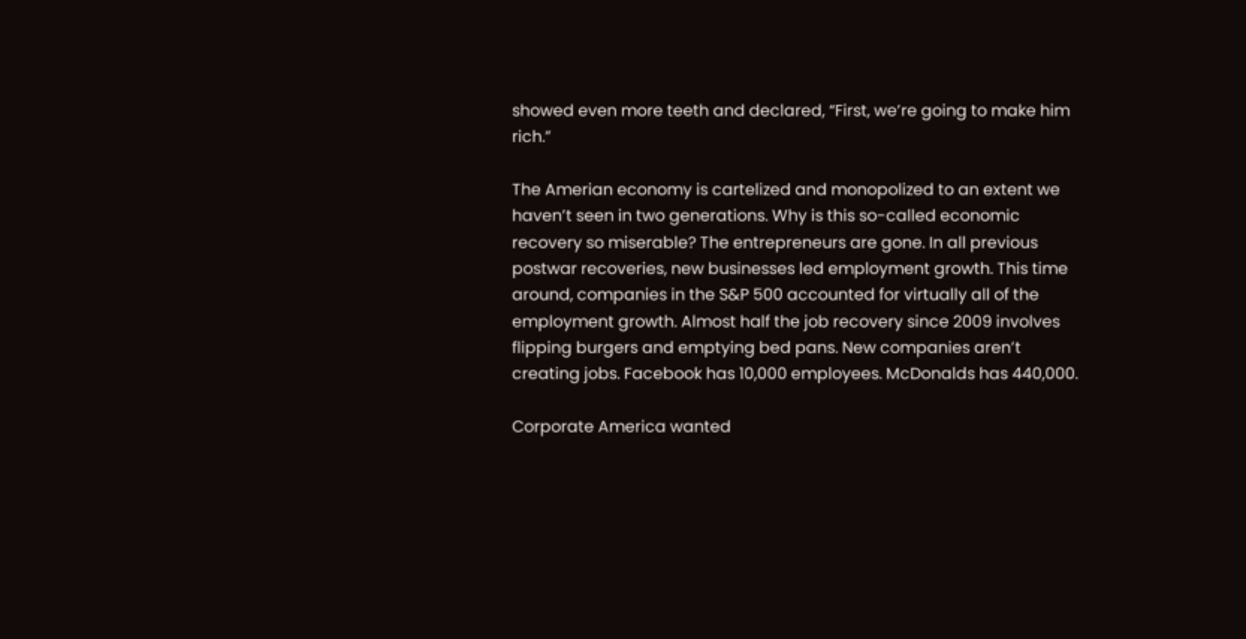showed even more teeth and declared, “First, we’re going to make him rich.”

The Amerian economy is cartelized and monopolized to an extent we haven’t seen in two generations. Why is this so-called economic recovery so miserable? The entrepreneurs are gone. In all previous postwar recoveries, new businesses led employment growth. This time around, companies in the S&P 500 accounted for virtually all of the employment growth. Almost half the job recovery since 2009 involves flipping burgers and emptying bed pans. New companies aren’t creating jobs. Facebook has 10,000 employees. McDonalds has 440,000.

Corporate America wanted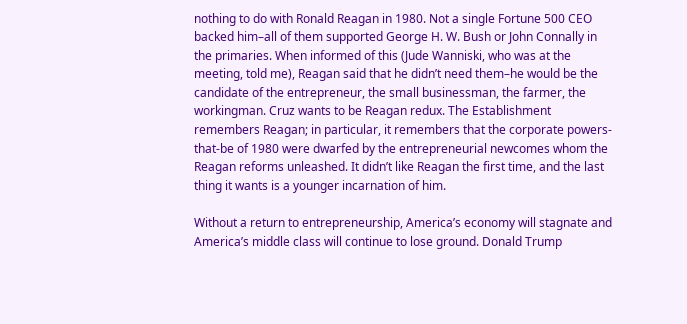nothing to do with Ronald Reagan in 1980. Not a single Fortune 500 CEO backed him–all of them supported George H. W. Bush or John Connally in the primaries. When informed of this (Jude Wanniski, who was at the meeting, told me), Reagan said that he didn’t need them–he would be the candidate of the entrepreneur, the small businessman, the farmer, the workingman. Cruz wants to be Reagan redux. The Establishment remembers Reagan; in particular, it remembers that the corporate powers-that-be of 1980 were dwarfed by the entrepreneurial newcomes whom the Reagan reforms unleashed. It didn’t like Reagan the first time, and the last thing it wants is a younger incarnation of him.

Without a return to entrepreneurship, America’s economy will stagnate and America’s middle class will continue to lose ground. Donald Trump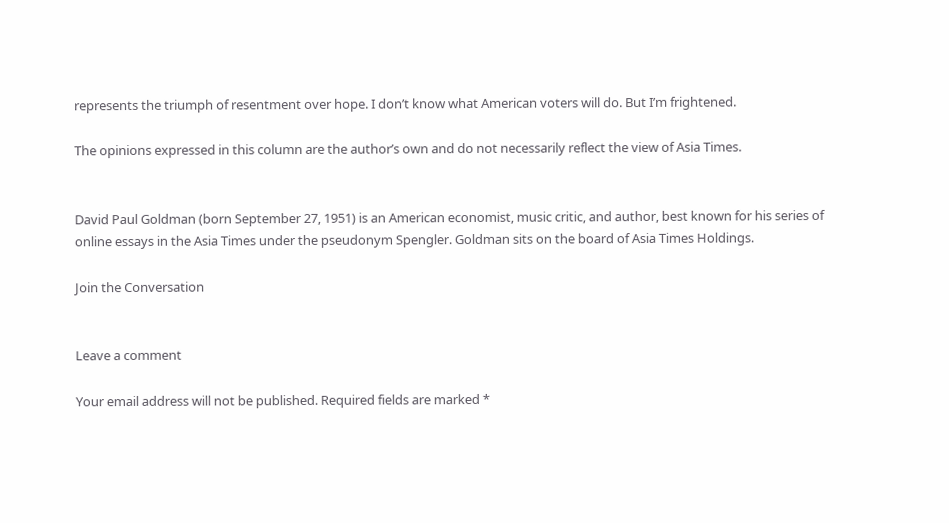represents the triumph of resentment over hope. I don’t know what American voters will do. But I’m frightened.

The opinions expressed in this column are the author’s own and do not necessarily reflect the view of Asia Times.


David Paul Goldman (born September 27, 1951) is an American economist, music critic, and author, best known for his series of online essays in the Asia Times under the pseudonym Spengler. Goldman sits on the board of Asia Times Holdings.

Join the Conversation


Leave a comment

Your email address will not be published. Required fields are marked *